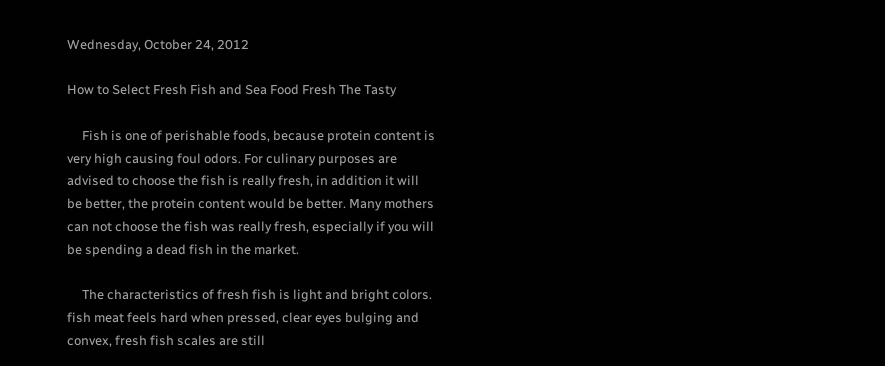Wednesday, October 24, 2012

How to Select Fresh Fish and Sea Food Fresh The Tasty

     Fish is one of perishable foods, because protein content is very high causing foul odors. For culinary purposes are advised to choose the fish is really fresh, in addition it will be better, the protein content would be better. Many mothers can not choose the fish was really fresh, especially if you will be spending a dead fish in the market.

     The characteristics of fresh fish is light and bright colors. fish meat feels hard when pressed, clear eyes bulging and convex, fresh fish scales are still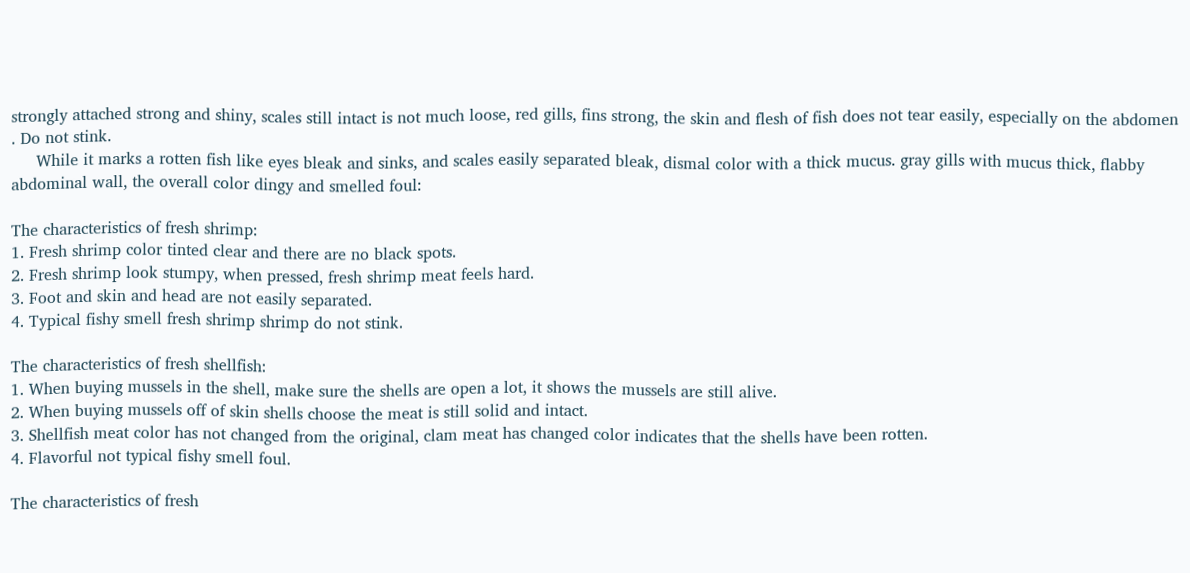strongly attached strong and shiny, scales still intact is not much loose, red gills, fins strong, the skin and flesh of fish does not tear easily, especially on the abdomen . Do not stink.
     While it marks a rotten fish like eyes bleak and sinks, and scales easily separated bleak, dismal color with a thick mucus. gray gills with mucus thick, flabby abdominal wall, the overall color dingy and smelled foul:

The characteristics of fresh shrimp:
1. Fresh shrimp color tinted clear and there are no black spots.
2. Fresh shrimp look stumpy, when pressed, fresh shrimp meat feels hard.
3. Foot and skin and head are not easily separated.
4. Typical fishy smell fresh shrimp shrimp do not stink.

The characteristics of fresh shellfish:
1. When buying mussels in the shell, make sure the shells are open a lot, it shows the mussels are still alive.
2. When buying mussels off of skin shells choose the meat is still solid and intact.
3. Shellfish meat color has not changed from the original, clam meat has changed color indicates that the shells have been rotten.
4. Flavorful not typical fishy smell foul.

The characteristics of fresh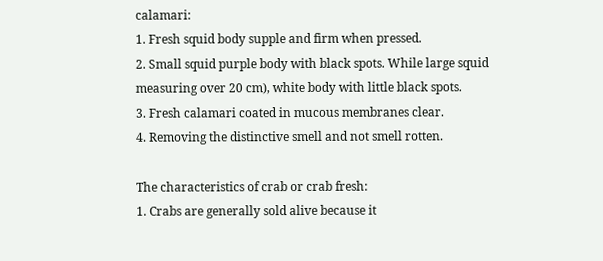calamari:
1. Fresh squid body supple and firm when pressed.
2. Small squid purple body with black spots. While large squid measuring over 20 cm), white body with little black spots.
3. Fresh calamari coated in mucous membranes clear.
4. Removing the distinctive smell and not smell rotten.

The characteristics of crab or crab fresh:
1. Crabs are generally sold alive because it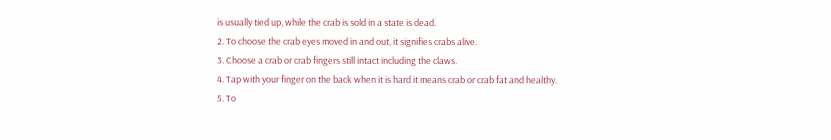is usually tied up, while the crab is sold in a state is dead.
2. To choose the crab eyes moved in and out, it signifies crabs alive.
3. Choose a crab or crab fingers still intact including the claws.
4. Tap with your finger on the back when it is hard it means crab or crab fat and healthy.
5. To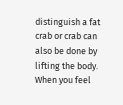distinguish a fat crab or crab can also be done by lifting the body. When you feel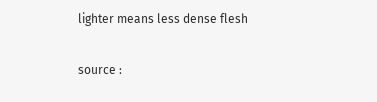lighter means less dense flesh

source :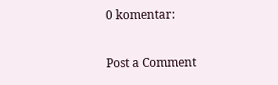0 komentar:

Post a Comment